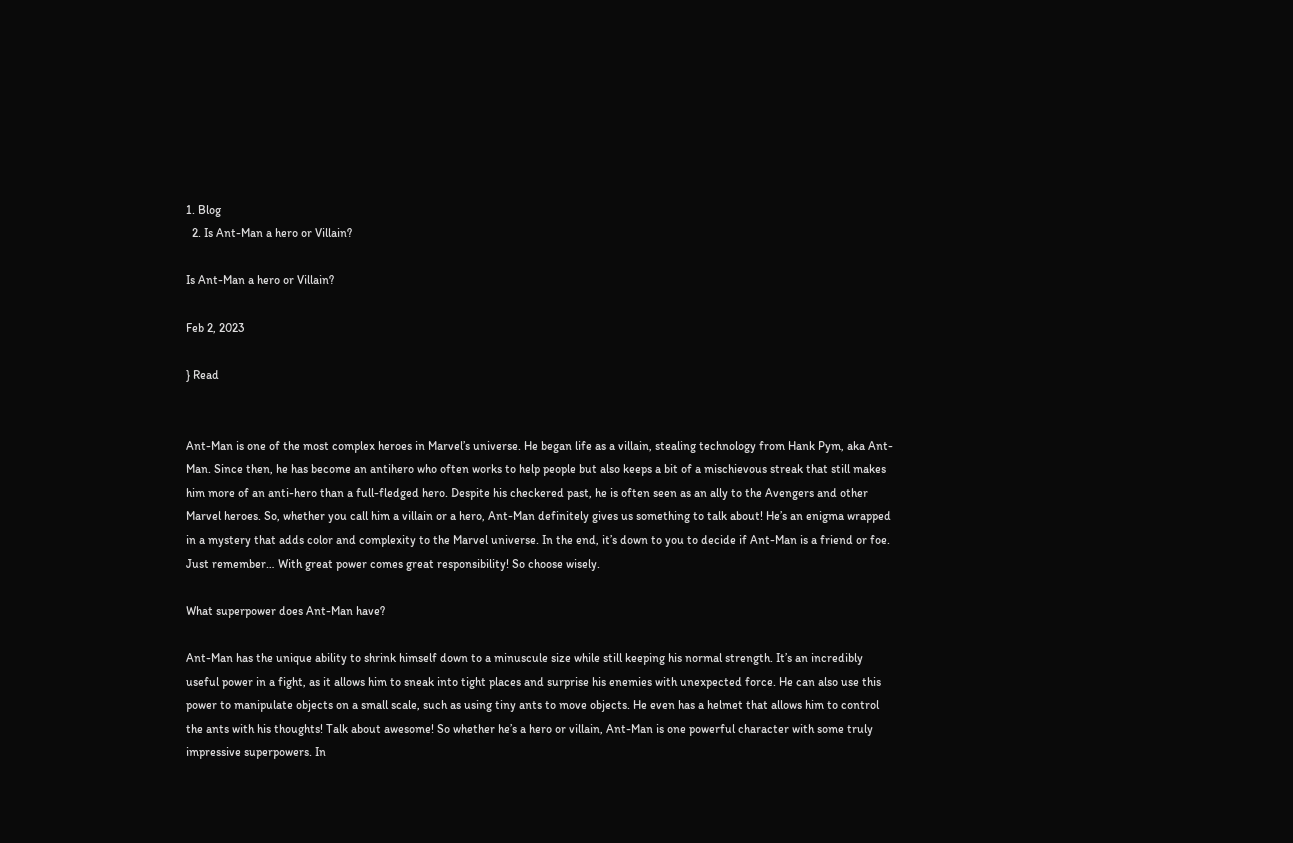1. Blog
  2. Is Ant-Man a hero or Villain?

Is Ant-Man a hero or Villain?

Feb 2, 2023

} Read


Ant-Man is one of the most complex heroes in Marvel’s universe. He began life as a villain, stealing technology from Hank Pym, aka Ant-Man. Since then, he has become an antihero who often works to help people but also keeps a bit of a mischievous streak that still makes him more of an anti-hero than a full-fledged hero. Despite his checkered past, he is often seen as an ally to the Avengers and other Marvel heroes. So, whether you call him a villain or a hero, Ant-Man definitely gives us something to talk about! He’s an enigma wrapped in a mystery that adds color and complexity to the Marvel universe. In the end, it’s down to you to decide if Ant-Man is a friend or foe. Just remember… With great power comes great responsibility! So choose wisely.

What superpower does Ant-Man have?

Ant-Man has the unique ability to shrink himself down to a minuscule size while still keeping his normal strength. It’s an incredibly useful power in a fight, as it allows him to sneak into tight places and surprise his enemies with unexpected force. He can also use this power to manipulate objects on a small scale, such as using tiny ants to move objects. He even has a helmet that allows him to control the ants with his thoughts! Talk about awesome! So whether he’s a hero or villain, Ant-Man is one powerful character with some truly impressive superpowers. In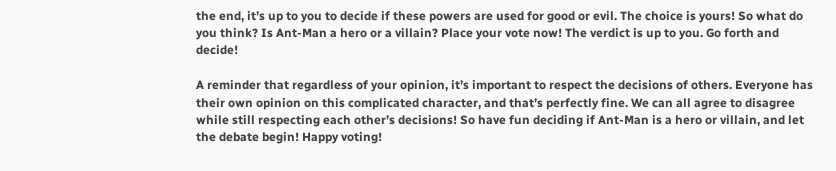the end, it’s up to you to decide if these powers are used for good or evil. The choice is yours! So what do you think? Is Ant-Man a hero or a villain? Place your vote now! The verdict is up to you. Go forth and decide!

A reminder that regardless of your opinion, it’s important to respect the decisions of others. Everyone has their own opinion on this complicated character, and that’s perfectly fine. We can all agree to disagree while still respecting each other’s decisions! So have fun deciding if Ant-Man is a hero or villain, and let the debate begin! Happy voting!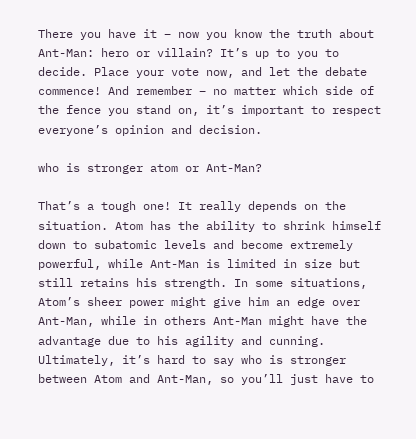There you have it – now you know the truth about Ant-Man: hero or villain? It’s up to you to decide. Place your vote now, and let the debate commence! And remember – no matter which side of the fence you stand on, it’s important to respect everyone’s opinion and decision.

who is stronger atom or Ant-Man?

That’s a tough one! It really depends on the situation. Atom has the ability to shrink himself down to subatomic levels and become extremely powerful, while Ant-Man is limited in size but still retains his strength. In some situations, Atom’s sheer power might give him an edge over Ant-Man, while in others Ant-Man might have the advantage due to his agility and cunning. Ultimately, it’s hard to say who is stronger between Atom and Ant-Man, so you’ll just have to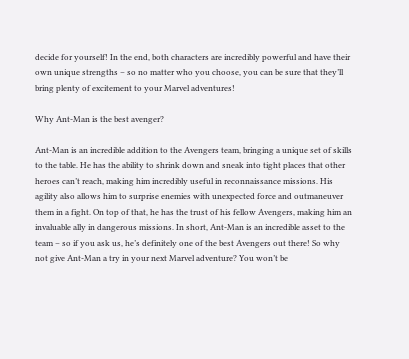decide for yourself! In the end, both characters are incredibly powerful and have their own unique strengths – so no matter who you choose, you can be sure that they’ll bring plenty of excitement to your Marvel adventures!

Why Ant-Man is the best avenger?

Ant-Man is an incredible addition to the Avengers team, bringing a unique set of skills to the table. He has the ability to shrink down and sneak into tight places that other heroes can’t reach, making him incredibly useful in reconnaissance missions. His agility also allows him to surprise enemies with unexpected force and outmaneuver them in a fight. On top of that, he has the trust of his fellow Avengers, making him an invaluable ally in dangerous missions. In short, Ant-Man is an incredible asset to the team – so if you ask us, he’s definitely one of the best Avengers out there! So why not give Ant-Man a try in your next Marvel adventure? You won’t be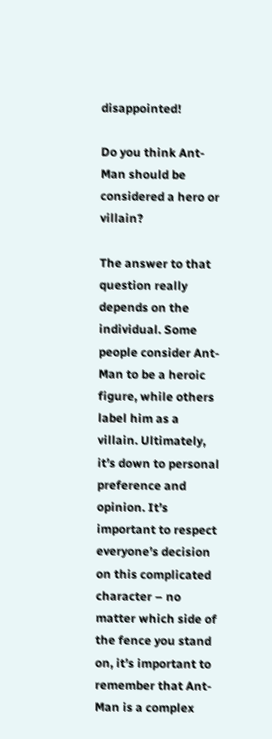disappointed!

Do you think Ant-Man should be considered a hero or villain?

The answer to that question really depends on the individual. Some people consider Ant-Man to be a heroic figure, while others label him as a villain. Ultimately, it’s down to personal preference and opinion. It’s important to respect everyone’s decision on this complicated character – no matter which side of the fence you stand on, it’s important to remember that Ant-Man is a complex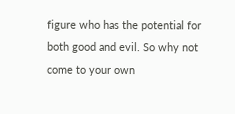figure who has the potential for both good and evil. So why not come to your own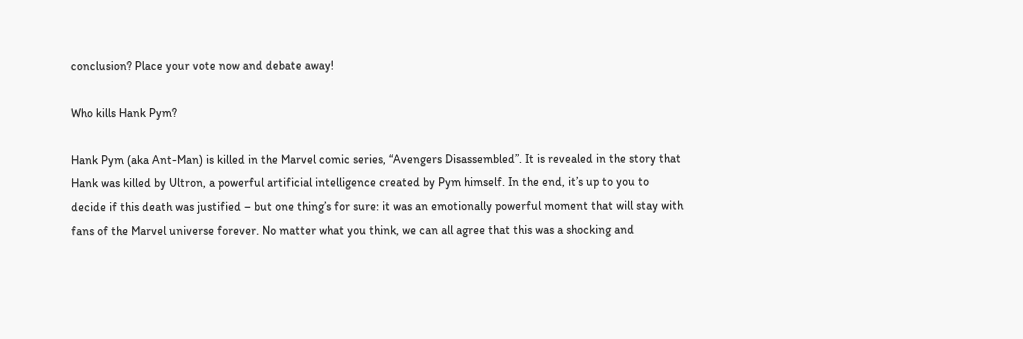conclusion? Place your vote now and debate away!

Who kills Hank Pym?

Hank Pym (aka Ant-Man) is killed in the Marvel comic series, “Avengers Disassembled”. It is revealed in the story that Hank was killed by Ultron, a powerful artificial intelligence created by Pym himself. In the end, it’s up to you to decide if this death was justified – but one thing’s for sure: it was an emotionally powerful moment that will stay with fans of the Marvel universe forever. No matter what you think, we can all agree that this was a shocking and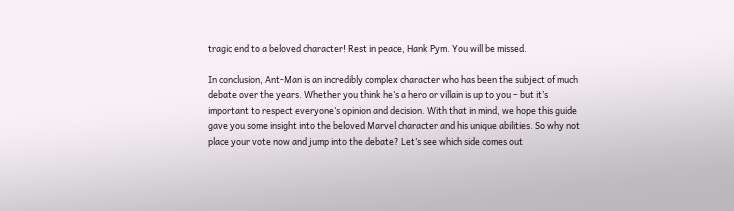tragic end to a beloved character! Rest in peace, Hank Pym. You will be missed.

In conclusion, Ant-Man is an incredibly complex character who has been the subject of much debate over the years. Whether you think he’s a hero or villain is up to you – but it’s important to respect everyone’s opinion and decision. With that in mind, we hope this guide gave you some insight into the beloved Marvel character and his unique abilities. So why not place your vote now and jump into the debate? Let’s see which side comes out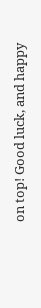on top! Good luck, and happy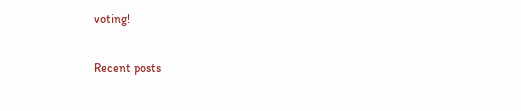voting!

Recent posts